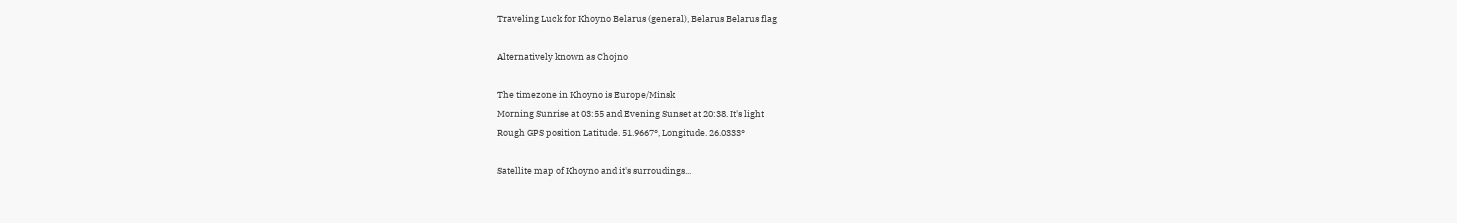Traveling Luck for Khoyno Belarus (general), Belarus Belarus flag

Alternatively known as Chojno

The timezone in Khoyno is Europe/Minsk
Morning Sunrise at 03:55 and Evening Sunset at 20:38. It's light
Rough GPS position Latitude. 51.9667°, Longitude. 26.0333°

Satellite map of Khoyno and it's surroudings...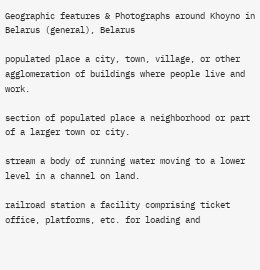Geographic features & Photographs around Khoyno in Belarus (general), Belarus

populated place a city, town, village, or other agglomeration of buildings where people live and work.

section of populated place a neighborhood or part of a larger town or city.

stream a body of running water moving to a lower level in a channel on land.

railroad station a facility comprising ticket office, platforms, etc. for loading and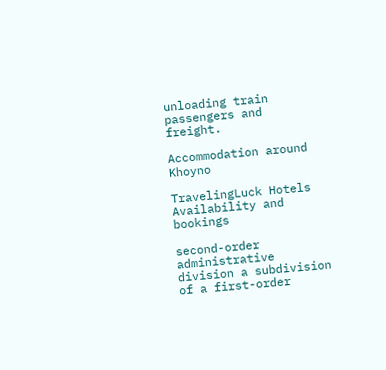unloading train passengers and freight.

Accommodation around Khoyno

TravelingLuck Hotels
Availability and bookings

second-order administrative division a subdivision of a first-order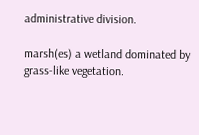administrative division.

marsh(es) a wetland dominated by grass-like vegetation.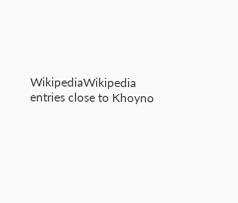WikipediaWikipedia entries close to Khoyno